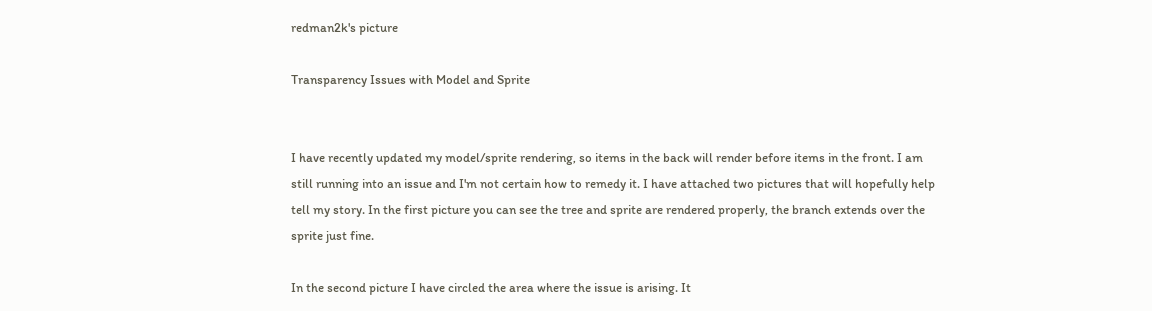redman2k's picture

Transparency Issues with Model and Sprite


I have recently updated my model/sprite rendering, so items in the back will render before items in the front. I am still running into an issue and I'm not certain how to remedy it. I have attached two pictures that will hopefully help tell my story. In the first picture you can see the tree and sprite are rendered properly, the branch extends over the sprite just fine.

In the second picture I have circled the area where the issue is arising. It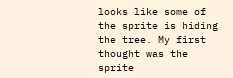looks like some of the sprite is hiding the tree. My first thought was the sprite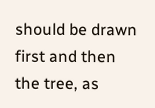should be drawn first and then the tree, as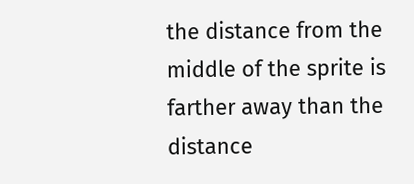the distance from the middle of the sprite is farther away than the distance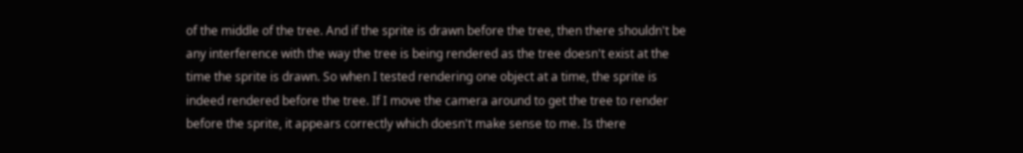of the middle of the tree. And if the sprite is drawn before the tree, then there shouldn't be any interference with the way the tree is being rendered as the tree doesn't exist at the time the sprite is drawn. So when I tested rendering one object at a time, the sprite is indeed rendered before the tree. If I move the camera around to get the tree to render before the sprite, it appears correctly which doesn't make sense to me. Is there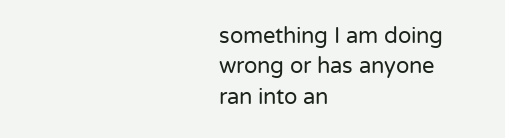something I am doing wrong or has anyone ran into an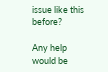issue like this before?

Any help would be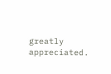greatly appreciated.